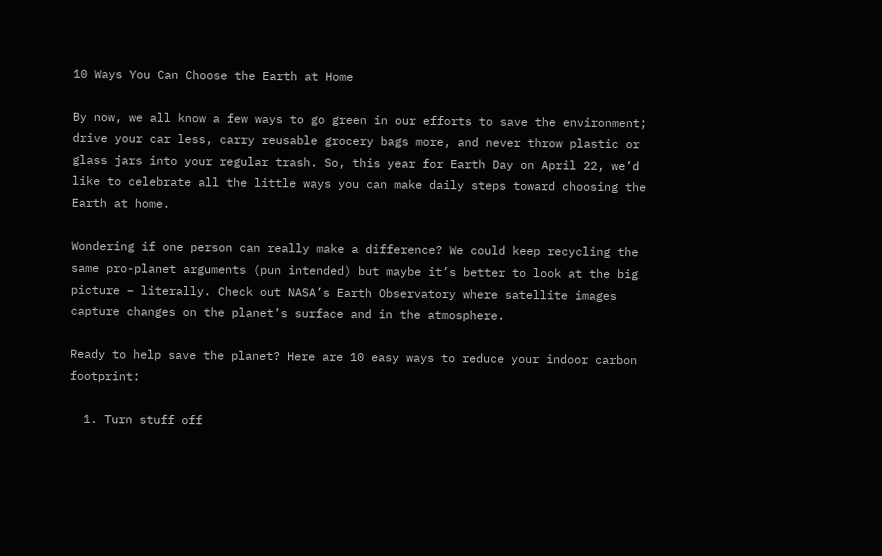10 Ways You Can Choose the Earth at Home

By now, we all know a few ways to go green in our efforts to save the environment; drive your car less, carry reusable grocery bags more, and never throw plastic or glass jars into your regular trash. So, this year for Earth Day on April 22, we’d like to celebrate all the little ways you can make daily steps toward choosing the Earth at home.

Wondering if one person can really make a difference? We could keep recycling the same pro-planet arguments (pun intended) but maybe it’s better to look at the big picture – literally. Check out NASA’s Earth Observatory where satellite images capture changes on the planet’s surface and in the atmosphere.

Ready to help save the planet? Here are 10 easy ways to reduce your indoor carbon footprint:

  1. Turn stuff off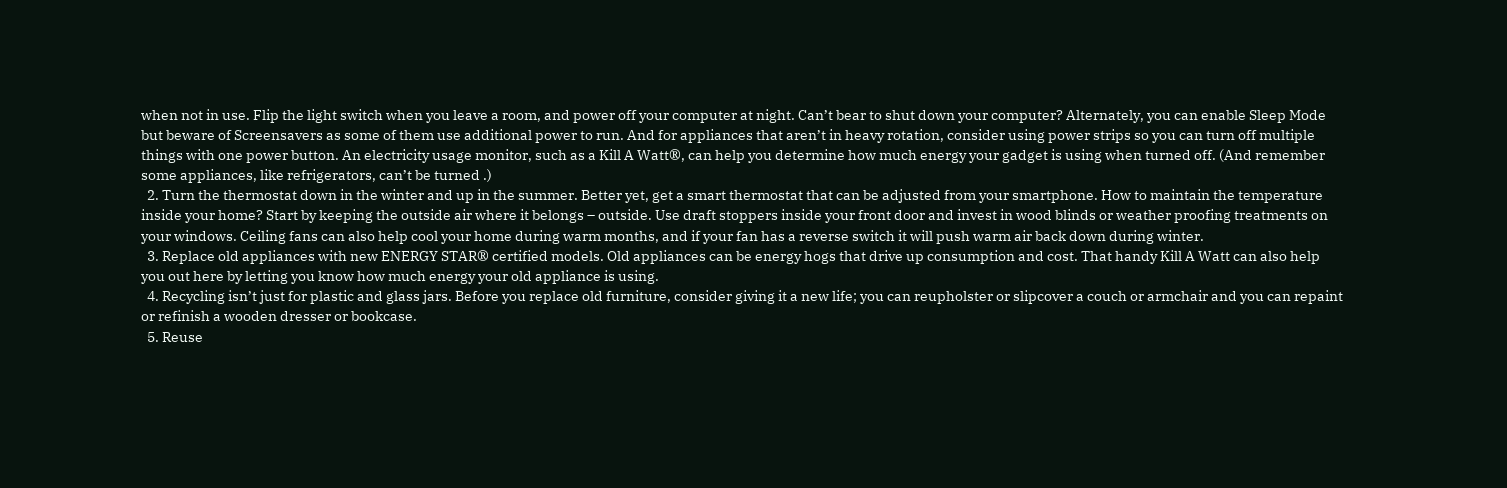when not in use. Flip the light switch when you leave a room, and power off your computer at night. Can’t bear to shut down your computer? Alternately, you can enable Sleep Mode but beware of Screensavers as some of them use additional power to run. And for appliances that aren’t in heavy rotation, consider using power strips so you can turn off multiple things with one power button. An electricity usage monitor, such as a Kill A Watt®, can help you determine how much energy your gadget is using when turned off. (And remember some appliances, like refrigerators, can’t be turned .)
  2. Turn the thermostat down in the winter and up in the summer. Better yet, get a smart thermostat that can be adjusted from your smartphone. How to maintain the temperature inside your home? Start by keeping the outside air where it belongs – outside. Use draft stoppers inside your front door and invest in wood blinds or weather proofing treatments on your windows. Ceiling fans can also help cool your home during warm months, and if your fan has a reverse switch it will push warm air back down during winter.
  3. Replace old appliances with new ENERGY STAR® certified models. Old appliances can be energy hogs that drive up consumption and cost. That handy Kill A Watt can also help you out here by letting you know how much energy your old appliance is using.
  4. Recycling isn’t just for plastic and glass jars. Before you replace old furniture, consider giving it a new life; you can reupholster or slipcover a couch or armchair and you can repaint or refinish a wooden dresser or bookcase.
  5. Reuse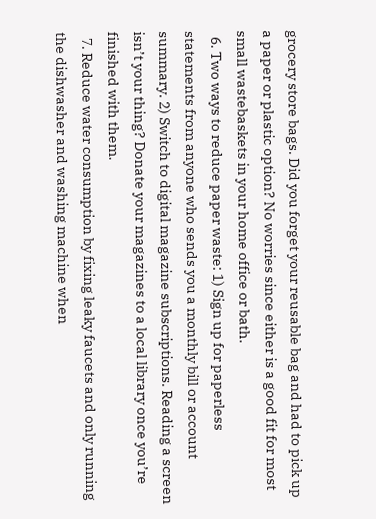grocery store bags. Did you forget your reusable bag and had to pick up a paper or plastic option? No worries since either is a good fit for most small wastebaskets in your home office or bath.
  6. Two ways to reduce paper waste: 1) Sign up for paperless statements from anyone who sends you a monthly bill or account summary. 2) Switch to digital magazine subscriptions. Reading a screen isn’t your thing? Donate your magazines to a local library once you’re finished with them.
  7. Reduce water consumption by fixing leaky faucets and only running the dishwasher and washing machine when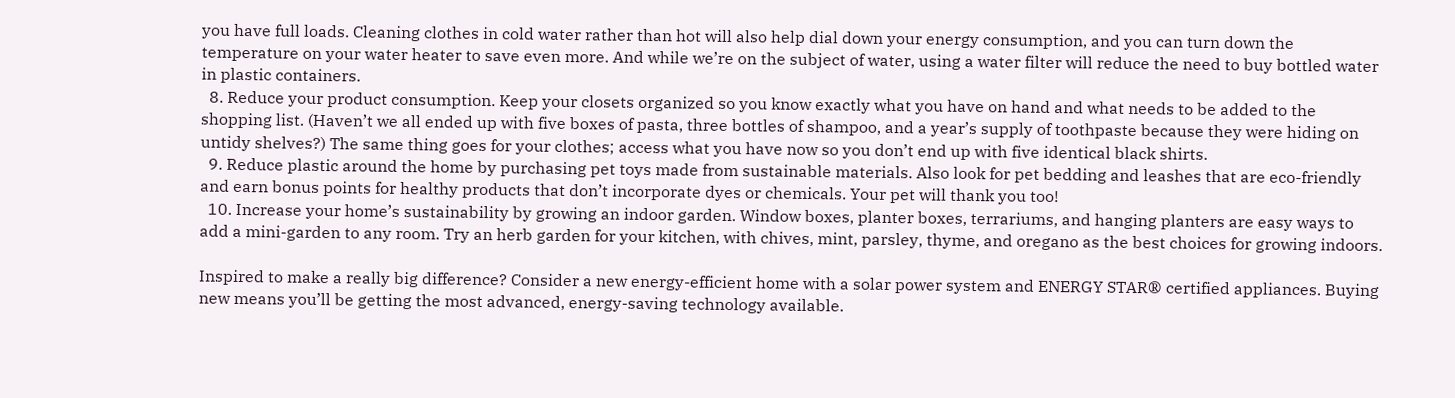you have full loads. Cleaning clothes in cold water rather than hot will also help dial down your energy consumption, and you can turn down the temperature on your water heater to save even more. And while we’re on the subject of water, using a water filter will reduce the need to buy bottled water in plastic containers.
  8. Reduce your product consumption. Keep your closets organized so you know exactly what you have on hand and what needs to be added to the shopping list. (Haven’t we all ended up with five boxes of pasta, three bottles of shampoo, and a year’s supply of toothpaste because they were hiding on untidy shelves?) The same thing goes for your clothes; access what you have now so you don’t end up with five identical black shirts.
  9. Reduce plastic around the home by purchasing pet toys made from sustainable materials. Also look for pet bedding and leashes that are eco-friendly and earn bonus points for healthy products that don’t incorporate dyes or chemicals. Your pet will thank you too!
  10. Increase your home’s sustainability by growing an indoor garden. Window boxes, planter boxes, terrariums, and hanging planters are easy ways to add a mini-garden to any room. Try an herb garden for your kitchen, with chives, mint, parsley, thyme, and oregano as the best choices for growing indoors.

Inspired to make a really big difference? Consider a new energy-efficient home with a solar power system and ENERGY STAR® certified appliances. Buying new means you’ll be getting the most advanced, energy-saving technology available.